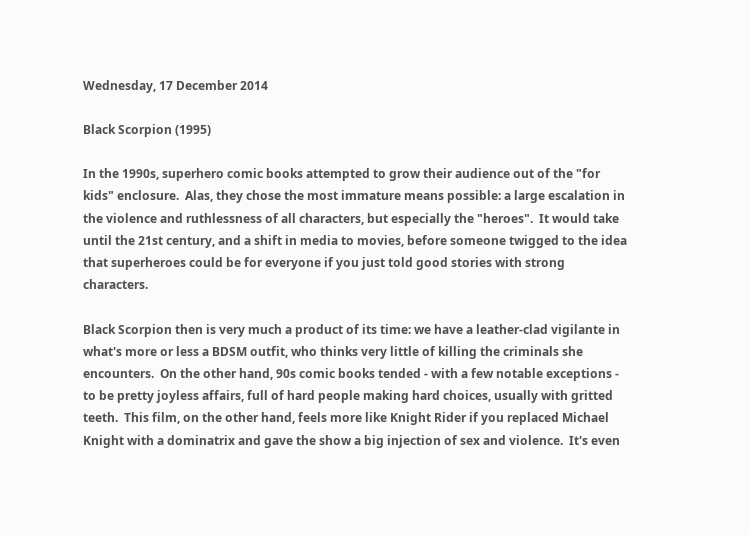Wednesday, 17 December 2014

Black Scorpion (1995)

In the 1990s, superhero comic books attempted to grow their audience out of the "for kids" enclosure.  Alas, they chose the most immature means possible: a large escalation in the violence and ruthlessness of all characters, but especially the "heroes".  It would take until the 21st century, and a shift in media to movies, before someone twigged to the idea that superheroes could be for everyone if you just told good stories with strong characters.

Black Scorpion then is very much a product of its time: we have a leather-clad vigilante in what's more or less a BDSM outfit, who thinks very little of killing the criminals she encounters.  On the other hand, 90s comic books tended - with a few notable exceptions - to be pretty joyless affairs, full of hard people making hard choices, usually with gritted teeth.  This film, on the other hand, feels more like Knight Rider if you replaced Michael Knight with a dominatrix and gave the show a big injection of sex and violence.  It's even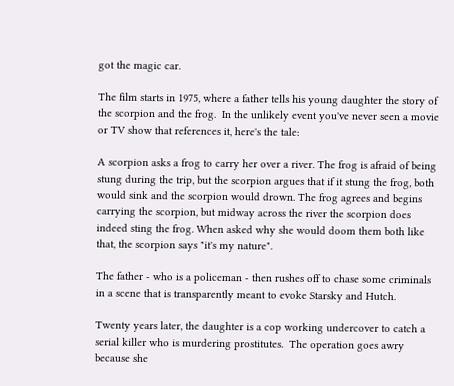got the magic car.

The film starts in 1975, where a father tells his young daughter the story of the scorpion and the frog.  In the unlikely event you've never seen a movie or TV show that references it, here's the tale:

A scorpion asks a frog to carry her over a river. The frog is afraid of being stung during the trip, but the scorpion argues that if it stung the frog, both would sink and the scorpion would drown. The frog agrees and begins carrying the scorpion, but midway across the river the scorpion does indeed sting the frog. When asked why she would doom them both like that, the scorpion says "it's my nature".

The father - who is a policeman - then rushes off to chase some criminals in a scene that is transparently meant to evoke Starsky and Hutch.

Twenty years later, the daughter is a cop working undercover to catch a serial killer who is murdering prostitutes.  The operation goes awry because she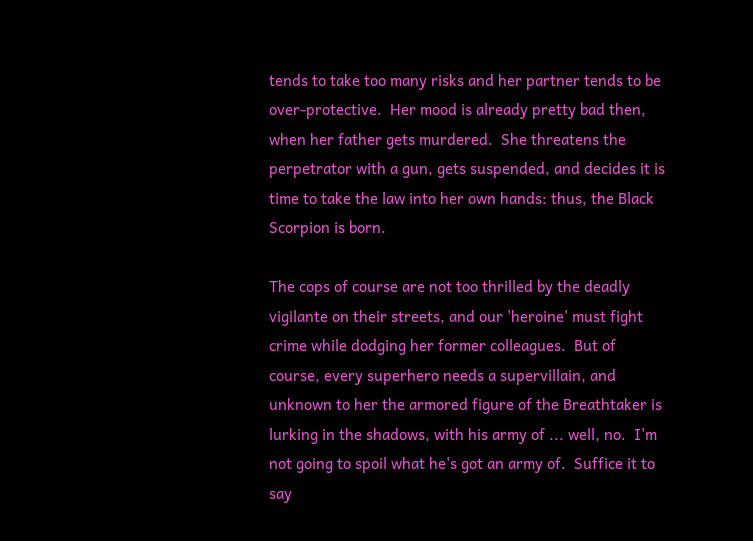tends to take too many risks and her partner tends to be over-protective.  Her mood is already pretty bad then, when her father gets murdered.  She threatens the perpetrator with a gun, gets suspended, and decides it is time to take the law into her own hands: thus, the Black Scorpion is born.

The cops of course are not too thrilled by the deadly vigilante on their streets, and our 'heroine' must fight crime while dodging her former colleagues.  But of course, every superhero needs a supervillain, and unknown to her the armored figure of the Breathtaker is lurking in the shadows, with his army of ... well, no.  I'm not going to spoil what he's got an army of.  Suffice it to say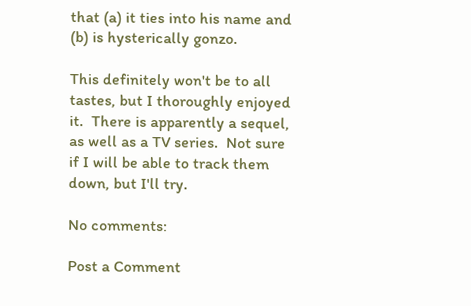that (a) it ties into his name and (b) is hysterically gonzo.

This definitely won't be to all tastes, but I thoroughly enjoyed it.  There is apparently a sequel, as well as a TV series.  Not sure if I will be able to track them down, but I'll try.

No comments:

Post a Comment